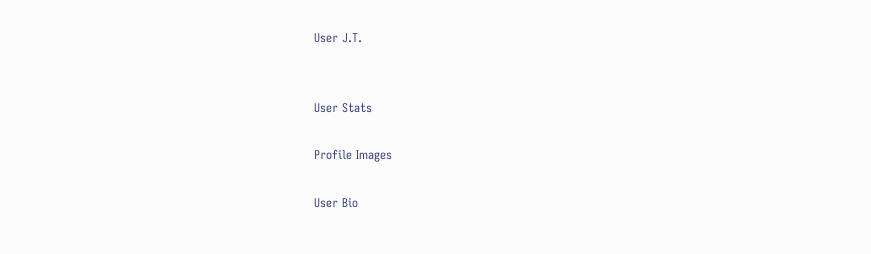User J.T.


User Stats

Profile Images

User Bio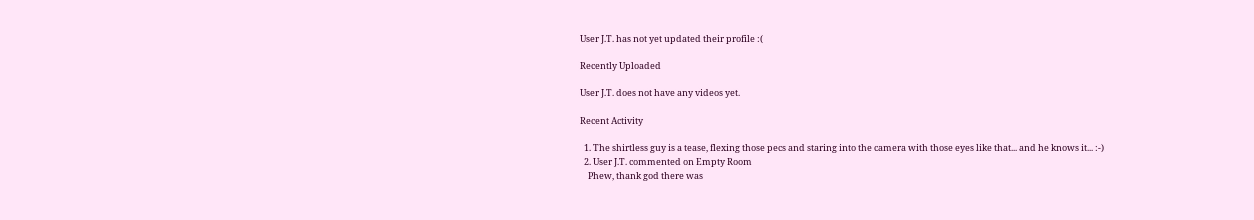User J.T. has not yet updated their profile :(

Recently Uploaded

User J.T. does not have any videos yet.

Recent Activity

  1. The shirtless guy is a tease, flexing those pecs and staring into the camera with those eyes like that... and he knows it... :-)
  2. User J.T. commented on Empty Room
    Phew, thank god there was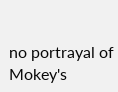no portrayal of Mokey's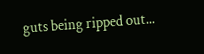guts being ripped out...